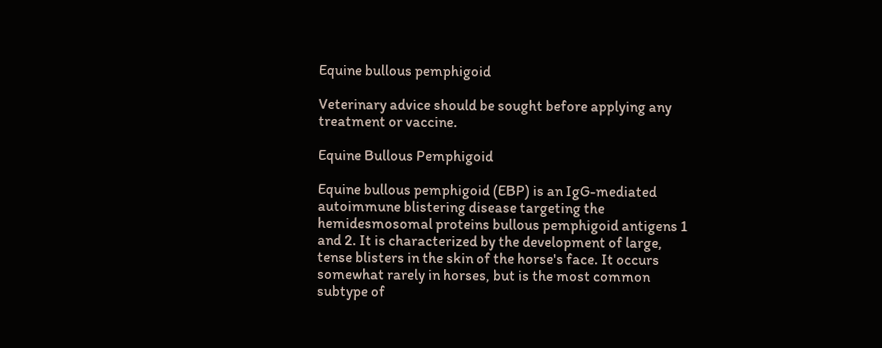Equine bullous pemphigoid

Veterinary advice should be sought before applying any treatment or vaccine.

Equine Bullous Pemphigoid

Equine bullous pemphigoid (EBP) is an IgG-mediated autoimmune blistering disease targeting the hemidesmosomal proteins bullous pemphigoid antigens 1 and 2. It is characterized by the development of large, tense blisters in the skin of the horse's face. It occurs somewhat rarely in horses, but is the most common subtype of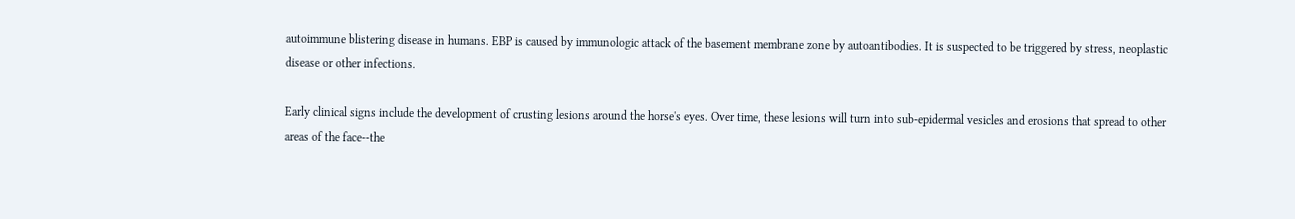autoimmune blistering disease in humans. EBP is caused by immunologic attack of the basement membrane zone by autoantibodies. It is suspected to be triggered by stress, neoplastic disease or other infections.

Early clinical signs include the development of crusting lesions around the horse's eyes. Over time, these lesions will turn into sub-epidermal vesicles and erosions that spread to other areas of the face--the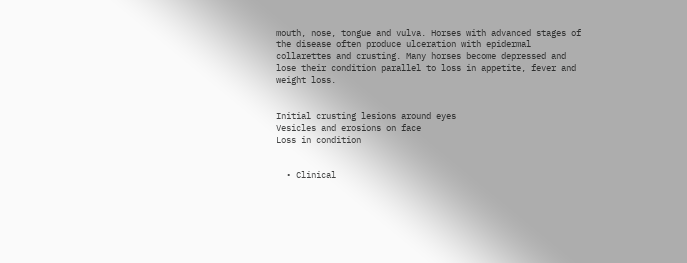mouth, nose, tongue and vulva. Horses with advanced stages of the disease often produce ulceration with epidermal collarettes and crusting. Many horses become depressed and lose their condition parallel to loss in appetite, fever and weight loss.


Initial crusting lesions around eyes
Vesicles and erosions on face
Loss in condition


  • Clinical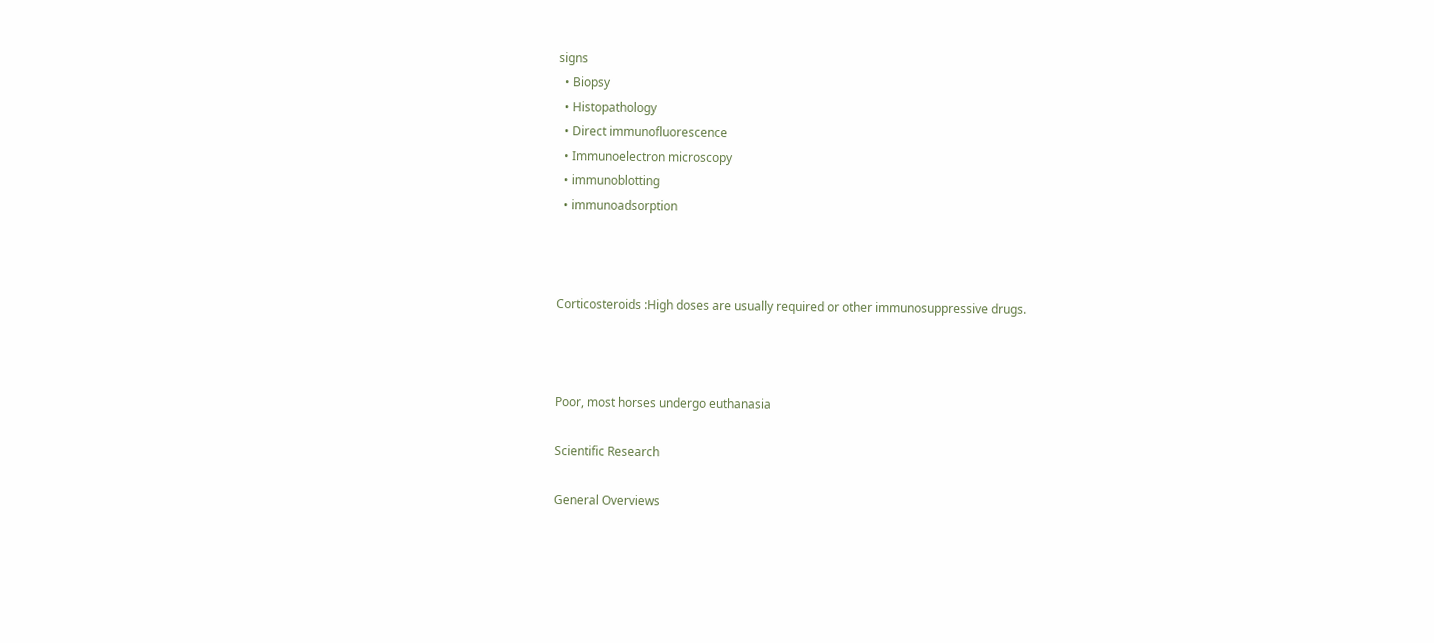signs
  • Biopsy
  • Histopathology
  • Direct immunofluorescence
  • Immunoelectron microscopy
  • immunoblotting
  • immunoadsorption



Corticosteroids :High doses are usually required or other immunosuppressive drugs.



Poor, most horses undergo euthanasia

Scientific Research

General Overviews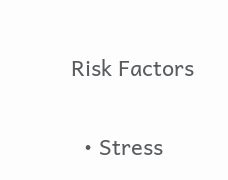Risk Factors

  • Stress